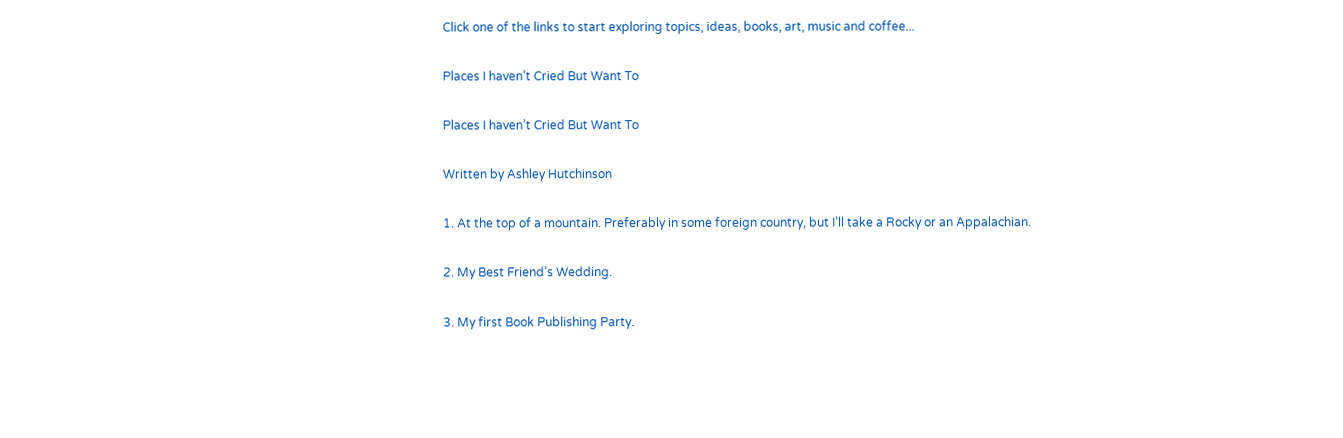Click one of the links to start exploring topics, ideas, books, art, music and coffee...

Places I haven’t Cried But Want To

Places I haven’t Cried But Want To

Written by Ashley Hutchinson

1. At the top of a mountain. Preferably in some foreign country, but I’ll take a Rocky or an Appalachian.

2. My Best Friend’s Wedding.

3. My first Book Publishing Party.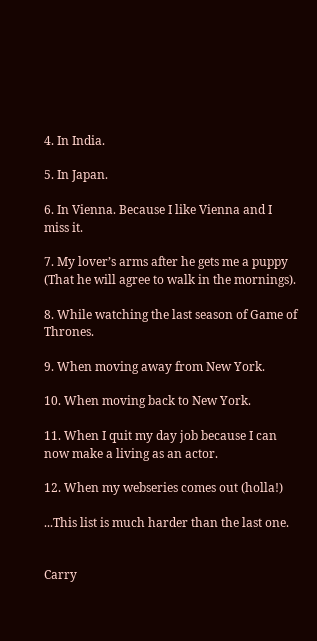4. In India.

5. In Japan.

6. In Vienna. Because I like Vienna and I miss it.

7. My lover’s arms after he gets me a puppy (That he will agree to walk in the mornings).

8. While watching the last season of Game of Thrones.

9. When moving away from New York.

10. When moving back to New York.

11. When I quit my day job because I can now make a living as an actor.

12. When my webseries comes out (holla!)

...This list is much harder than the last one.


Carry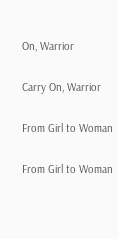On, Warrior

Carry On, Warrior

From Girl to Woman

From Girl to Woman